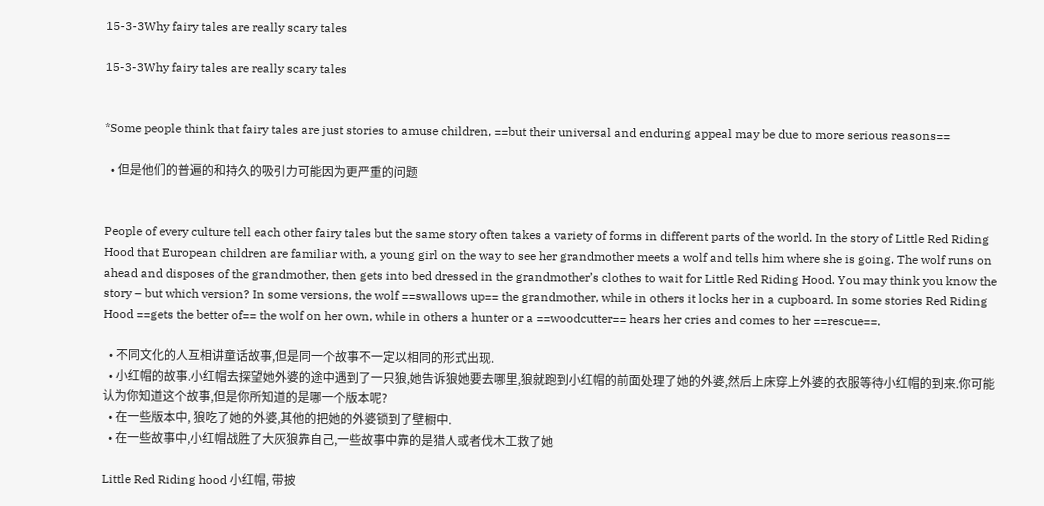15-3-3Why fairy tales are really scary tales

15-3-3Why fairy tales are really scary tales


*Some people think that fairy tales are just stories to amuse children, ==but their universal and enduring appeal may be due to more serious reasons==

  • 但是他们的普遍的和持久的吸引力可能因为更严重的问题


People of every culture tell each other fairy tales but the same story often takes a variety of forms in different parts of the world. In the story of Little Red Riding Hood that European children are familiar with, a young girl on the way to see her grandmother meets a wolf and tells him where she is going. The wolf runs on ahead and disposes of the grandmother, then gets into bed dressed in the grandmother’s clothes to wait for Little Red Riding Hood. You may think you know the story – but which version? In some versions, the wolf ==swallows up== the grandmother, while in others it locks her in a cupboard. In some stories Red Riding Hood ==gets the better of== the wolf on her own, while in others a hunter or a ==woodcutter== hears her cries and comes to her ==rescue==.

  • 不同文化的人互相讲童话故事,但是同一个故事不一定以相同的形式出现.
  • 小红帽的故事.小红帽去探望她外婆的途中遇到了一只狼,她告诉狼她要去哪里,狼就跑到小红帽的前面处理了她的外婆,然后上床穿上外婆的衣服等待小红帽的到来.你可能认为你知道这个故事,但是你所知道的是哪一个版本呢?
  • 在一些版本中, 狼吃了她的外婆,其他的把她的外婆锁到了壁橱中.
  • 在一些故事中,小红帽战胜了大灰狼靠自己,一些故事中靠的是猎人或者伐木工救了她

Little Red Riding hood 小红帽, 带披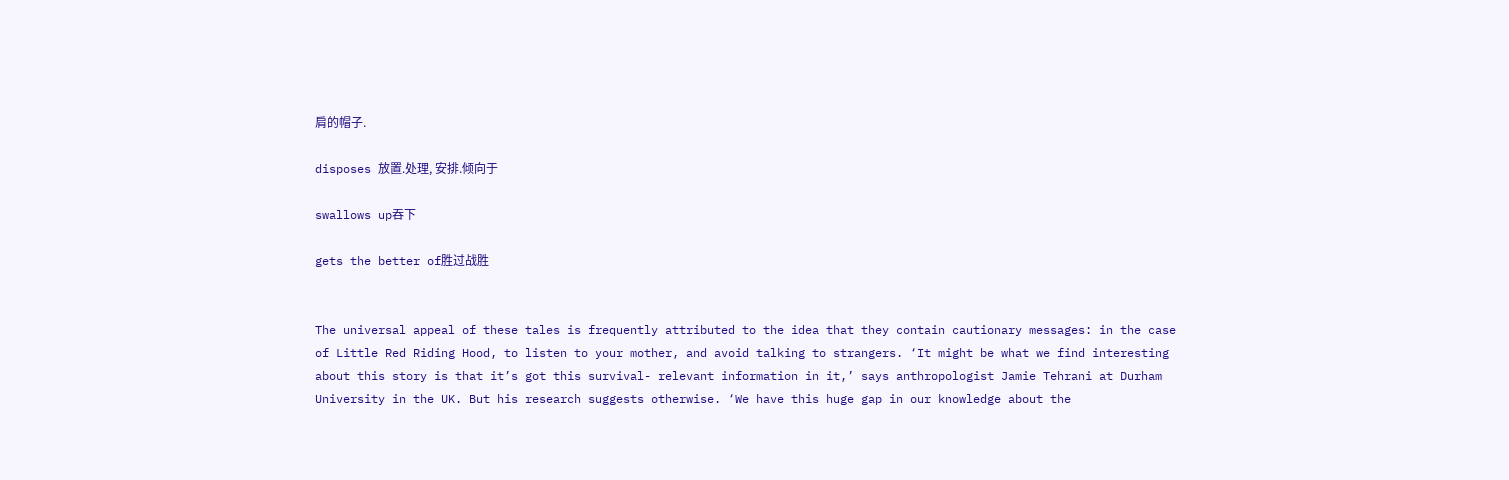肩的帽子.

disposes 放置.处理, 安排.倾向于

swallows up吞下

gets the better of胜过战胜


The universal appeal of these tales is frequently attributed to the idea that they contain cautionary messages: in the case of Little Red Riding Hood, to listen to your mother, and avoid talking to strangers. ‘It might be what we find interesting about this story is that it’s got this survival- relevant information in it,’ says anthropologist Jamie Tehrani at Durham University in the UK. But his research suggests otherwise. ‘We have this huge gap in our knowledge about the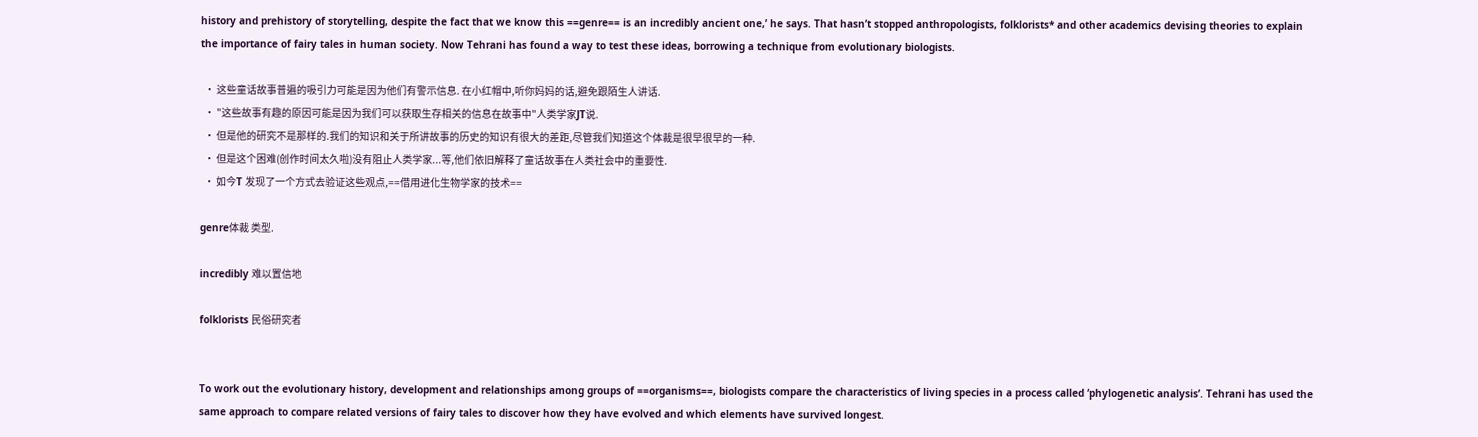history and prehistory of storytelling, despite the fact that we know this ==genre== is an incredibly ancient one,’ he says. That hasn’t stopped anthropologists, folklorists* and other academics devising theories to explain the importance of fairy tales in human society. Now Tehrani has found a way to test these ideas, borrowing a technique from evolutionary biologists.

  • 这些童话故事普遍的吸引力可能是因为他们有警示信息. 在小红帽中,听你妈妈的话,避免跟陌生人讲话.
  • "这些故事有趣的原因可能是因为我们可以获取生存相关的信息在故事中"人类学家JT说.
  • 但是他的研究不是那样的.我们的知识和关于所讲故事的历史的知识有很大的差距,尽管我们知道这个体裁是很早很早的一种.
  • 但是这个困难(创作时间太久啦)没有阻止人类学家...等,他们依旧解释了童话故事在人类社会中的重要性.
  • 如今T 发现了一个方式去验证这些观点,==借用进化生物学家的技术==

genre体裁 类型.

incredibly 难以置信地

folklorists 民俗研究者


To work out the evolutionary history, development and relationships among groups of ==organisms==, biologists compare the characteristics of living species in a process called ‘phylogenetic analysis’. Tehrani has used the same approach to compare related versions of fairy tales to discover how they have evolved and which elements have survived longest.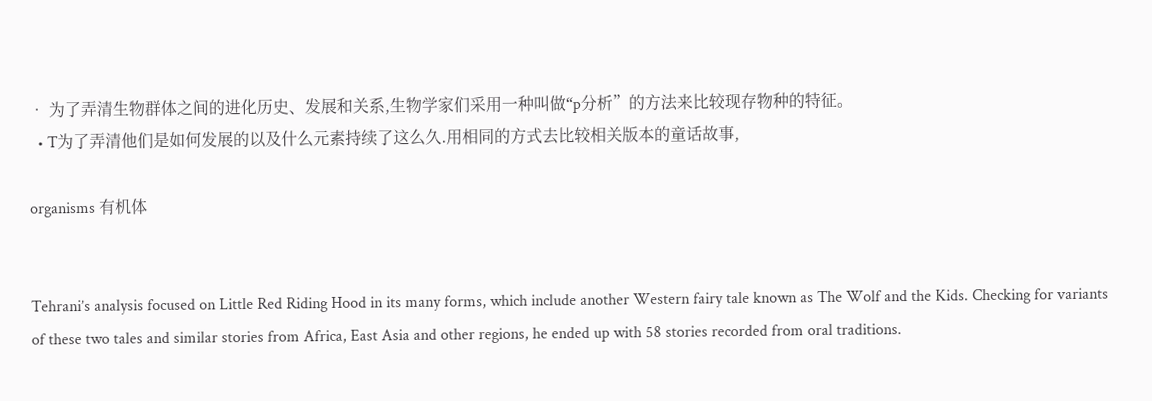• 为了弄清生物群体之间的进化历史、发展和关系,生物学家们采用一种叫做“p分析”的方法来比较现存物种的特征。
  • T为了弄清他们是如何发展的以及什么元素持续了这么久.用相同的方式去比较相关版本的童话故事,

organisms 有机体


Tehrani’s analysis focused on Little Red Riding Hood in its many forms, which include another Western fairy tale known as The Wolf and the Kids. Checking for variants of these two tales and similar stories from Africa, East Asia and other regions, he ended up with 58 stories recorded from oral traditions.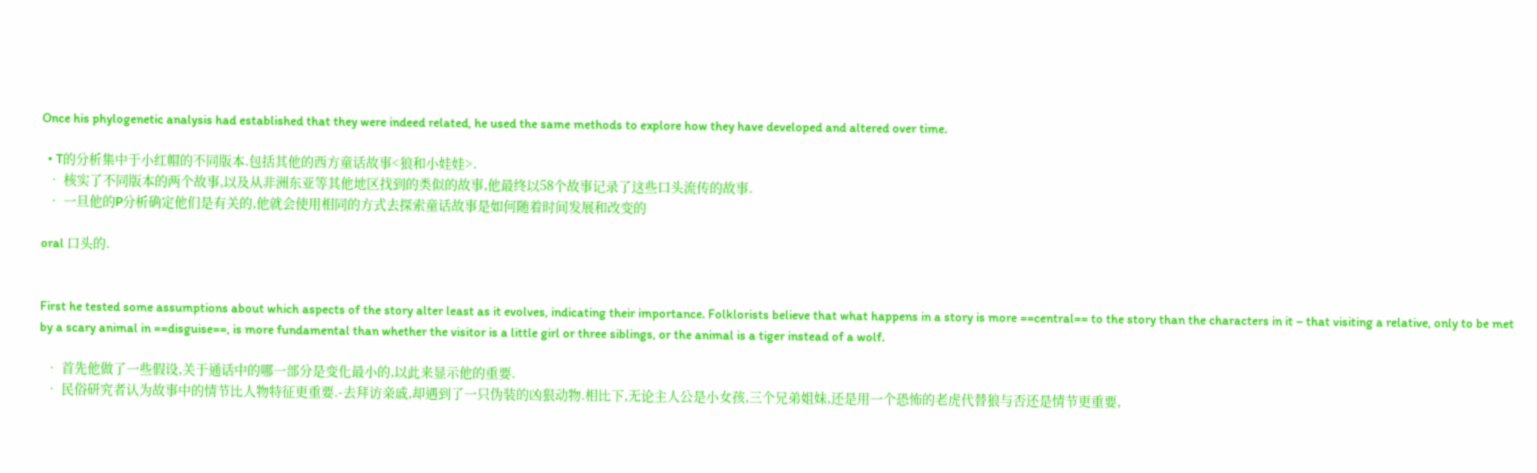Once his phylogenetic analysis had established that they were indeed related, he used the same methods to explore how they have developed and altered over time.

  • T的分析集中于小红帽的不同版本.包括其他的西方童话故事<狼和小娃娃>.
  • 核实了不同版本的两个故事,以及从非洲东亚等其他地区找到的类似的故事,他最终以58个故事记录了这些口头流传的故事.
  • 一旦他的P分析确定他们是有关的,他就会使用相同的方式去探索童话故事是如何随着时间发展和改变的

oral 口头的.


First he tested some assumptions about which aspects of the story alter least as it evolves, indicating their importance. Folklorists believe that what happens in a story is more ==central== to the story than the characters in it – that visiting a relative, only to be met by a scary animal in ==disguise==, is more fundamental than whether the visitor is a little girl or three siblings, or the animal is a tiger instead of a wolf.

  • 首先他做了一些假设,关于通话中的哪一部分是变化最小的,以此来显示他的重要.
  • 民俗研究者认为故事中的情节比人物特征更重要.-去拜访亲戚,却遇到了一只伪装的凶狠动物.相比下,无论主人公是小女孩,三个兄弟姐妹,还是用一个恐怖的老虎代替狼与否还是情节更重要,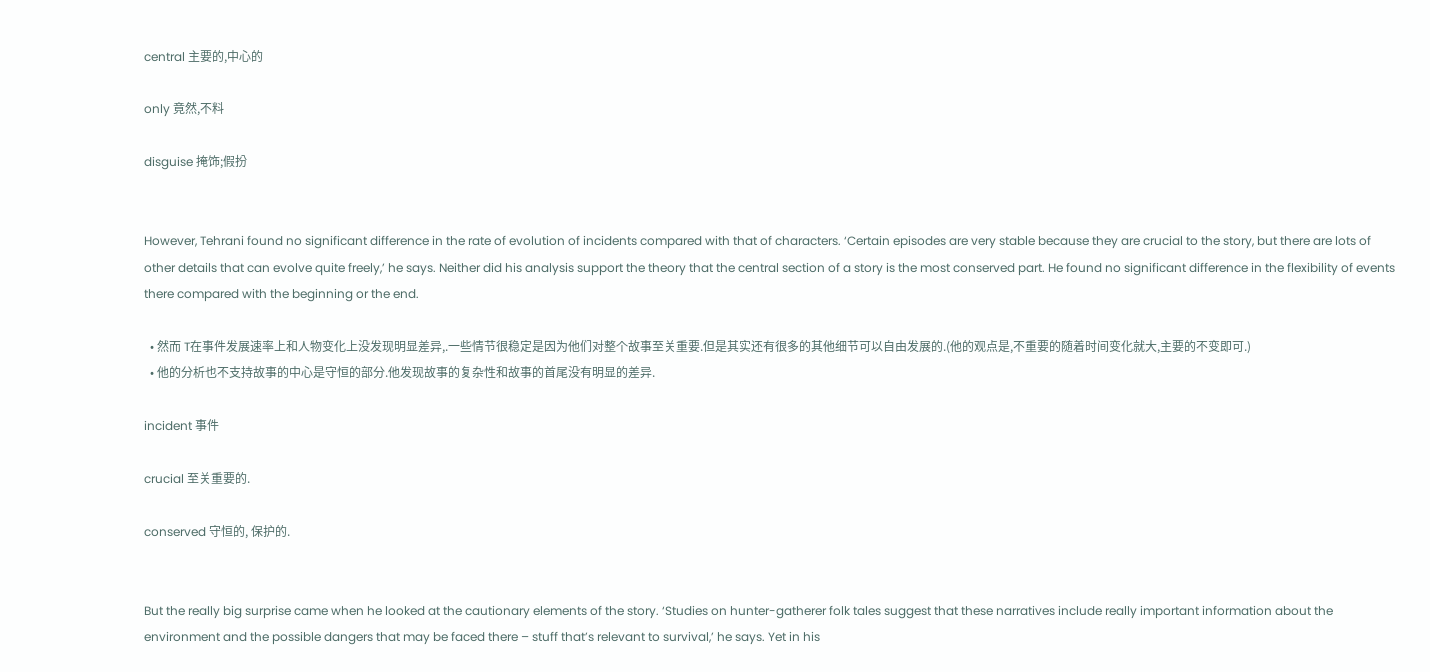central 主要的,中心的

only 竟然,不料

disguise 掩饰;假扮


However, Tehrani found no significant difference in the rate of evolution of incidents compared with that of characters. ‘Certain episodes are very stable because they are crucial to the story, but there are lots of other details that can evolve quite freely,’ he says. Neither did his analysis support the theory that the central section of a story is the most conserved part. He found no significant difference in the flexibility of events there compared with the beginning or the end.

  • 然而 T在事件发展速率上和人物变化上没发现明显差异,.一些情节很稳定是因为他们对整个故事至关重要.但是其实还有很多的其他细节可以自由发展的.(他的观点是,不重要的随着时间变化就大,主要的不变即可.)
  • 他的分析也不支持故事的中心是守恒的部分.他发现故事的复杂性和故事的首尾没有明显的差异.

incident 事件

crucial 至关重要的.

conserved 守恒的, 保护的.


But the really big surprise came when he looked at the cautionary elements of the story. ‘Studies on hunter-gatherer folk tales suggest that these narratives include really important information about the environment and the possible dangers that may be faced there – stuff that’s relevant to survival,’ he says. Yet in his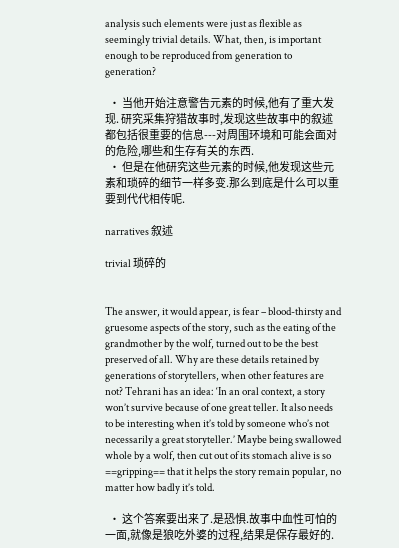analysis such elements were just as flexible as seemingly trivial details. What, then, is important enough to be reproduced from generation to generation?

  • 当他开始注意警告元素的时候,他有了重大发现. 研究采集狩猎故事时,发现这些故事中的叙述都包括很重要的信息---对周围环境和可能会面对的危险,哪些和生存有关的东西.
  • 但是在他研究这些元素的时候,他发现这些元素和琐碎的细节一样多变.那么到底是什么可以重要到代代相传呢.

narratives 叙述

trivial 琐碎的


The answer, it would appear, is fear – blood-thirsty and gruesome aspects of the story, such as the eating of the grandmother by the wolf, turned out to be the best preserved of all. Why are these details retained by generations of storytellers, when other features are not? Tehrani has an idea: ‘In an oral context, a story won’t survive because of one great teller. It also needs to be interesting when it’s told by someone who’s not necessarily a great storyteller.’ Maybe being swallowed whole by a wolf, then cut out of its stomach alive is so ==gripping== that it helps the story remain popular, no matter how badly it’s told.

  • 这个答案要出来了.是恐惧.故事中血性可怕的一面,就像是狼吃外婆的过程,结果是保存最好的.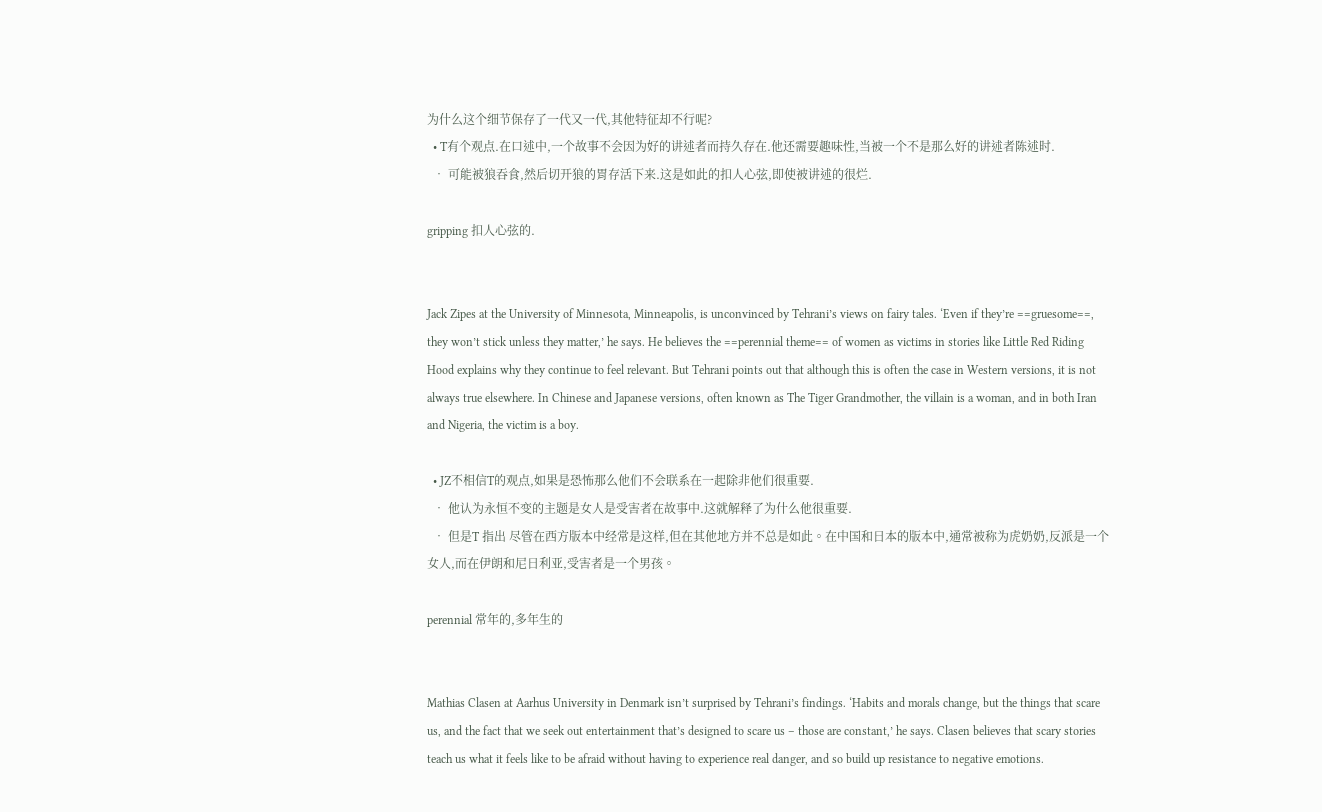为什么这个细节保存了一代又一代,其他特征却不行呢?
  • T有个观点.在口述中,一个故事不会因为好的讲述者而持久存在.他还需要趣味性,当被一个不是那么好的讲述者陈述时.
  • 可能被狼吞食,然后切开狼的胃存活下来.这是如此的扣人心弦,即使被讲述的很烂.

gripping 扣人心弦的.


Jack Zipes at the University of Minnesota, Minneapolis, is unconvinced by Tehrani’s views on fairy tales. ‘Even if they’re ==gruesome==, they won’t stick unless they matter,’ he says. He believes the ==perennial theme== of women as victims in stories like Little Red Riding Hood explains why they continue to feel relevant. But Tehrani points out that although this is often the case in Western versions, it is not always true elsewhere. In Chinese and Japanese versions, often known as The Tiger Grandmother, the villain is a woman, and in both Iran and Nigeria, the victim is a boy.

  • JZ不相信T的观点,如果是恐怖那么他们不会联系在一起除非他们很重要.
  • 他认为永恒不变的主题是女人是受害者在故事中.这就解释了为什么他很重要.
  • 但是T 指出 尽管在西方版本中经常是这样,但在其他地方并不总是如此。在中国和日本的版本中,通常被称为虎奶奶,反派是一个女人,而在伊朗和尼日利亚,受害者是一个男孩。

perennial 常年的,多年生的


Mathias Clasen at Aarhus University in Denmark isn’t surprised by Tehrani’s findings. ‘Habits and morals change, but the things that scare us, and the fact that we seek out entertainment that’s designed to scare us – those are constant,’ he says. Clasen believes that scary stories teach us what it feels like to be afraid without having to experience real danger, and so build up resistance to negative emotions.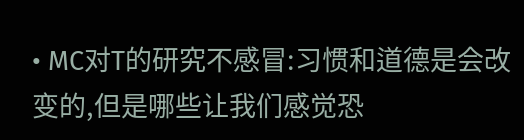• MC对T的研究不感冒:习惯和道德是会改变的,但是哪些让我们感觉恐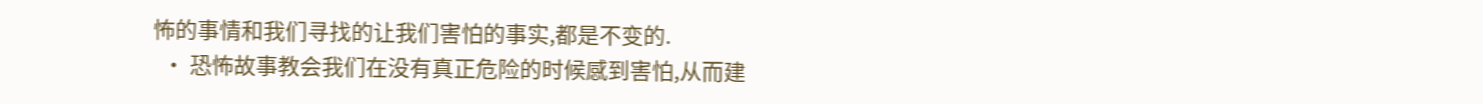怖的事情和我们寻找的让我们害怕的事实,都是不变的.
  • 恐怖故事教会我们在没有真正危险的时候感到害怕,从而建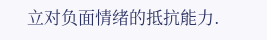立对负面情绪的抵抗能力.